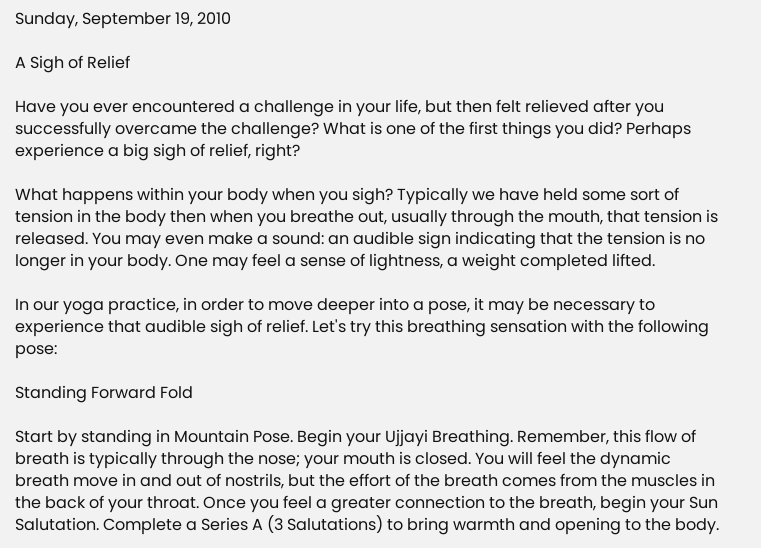Sunday, September 19, 2010

A Sigh of Relief

Have you ever encountered a challenge in your life, but then felt relieved after you successfully overcame the challenge? What is one of the first things you did? Perhaps experience a big sigh of relief, right?

What happens within your body when you sigh? Typically we have held some sort of tension in the body then when you breathe out, usually through the mouth, that tension is released. You may even make a sound: an audible sign indicating that the tension is no longer in your body. One may feel a sense of lightness, a weight completed lifted.

In our yoga practice, in order to move deeper into a pose, it may be necessary to experience that audible sigh of relief. Let's try this breathing sensation with the following pose:

Standing Forward Fold

Start by standing in Mountain Pose. Begin your Ujjayi Breathing. Remember, this flow of breath is typically through the nose; your mouth is closed. You will feel the dynamic breath move in and out of nostrils, but the effort of the breath comes from the muscles in the back of your throat. Once you feel a greater connection to the breath, begin your Sun Salutation. Complete a Series A (3 Salutations) to bring warmth and opening to the body.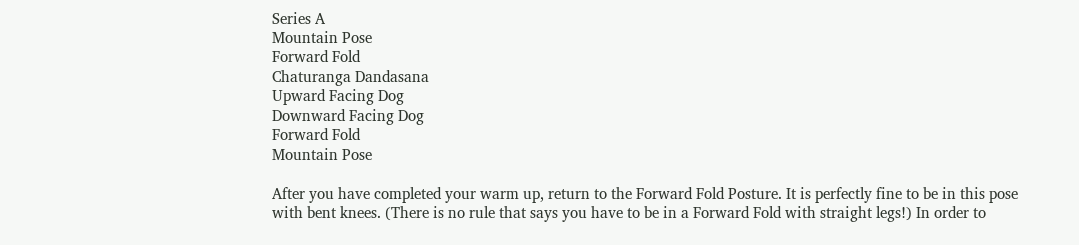Series A
Mountain Pose
Forward Fold
Chaturanga Dandasana
Upward Facing Dog
Downward Facing Dog
Forward Fold
Mountain Pose

After you have completed your warm up, return to the Forward Fold Posture. It is perfectly fine to be in this pose with bent knees. (There is no rule that says you have to be in a Forward Fold with straight legs!) In order to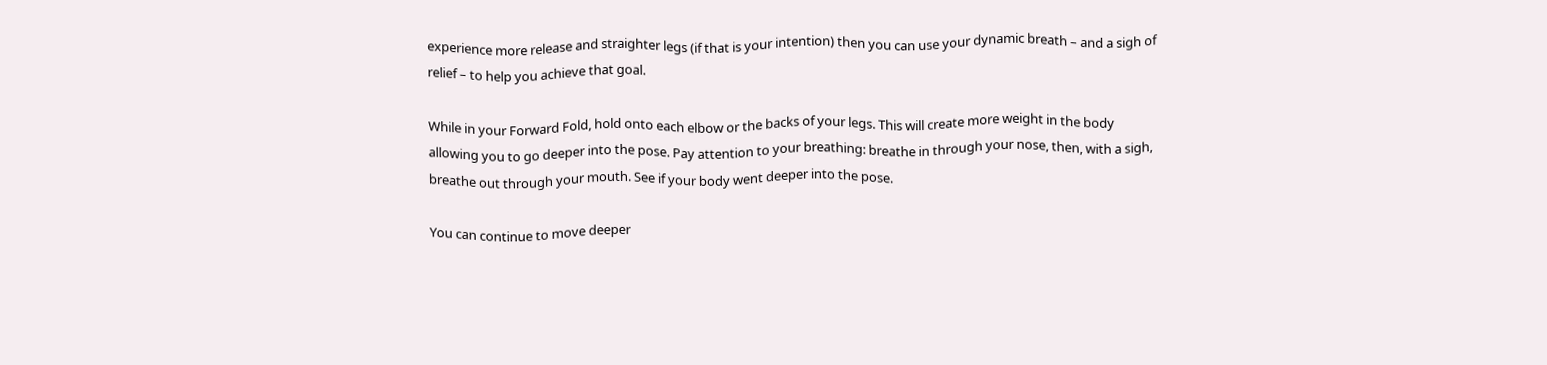experience more release and straighter legs (if that is your intention) then you can use your dynamic breath – and a sigh of relief – to help you achieve that goal.

While in your Forward Fold, hold onto each elbow or the backs of your legs. This will create more weight in the body allowing you to go deeper into the pose. Pay attention to your breathing: breathe in through your nose, then, with a sigh, breathe out through your mouth. See if your body went deeper into the pose.

You can continue to move deeper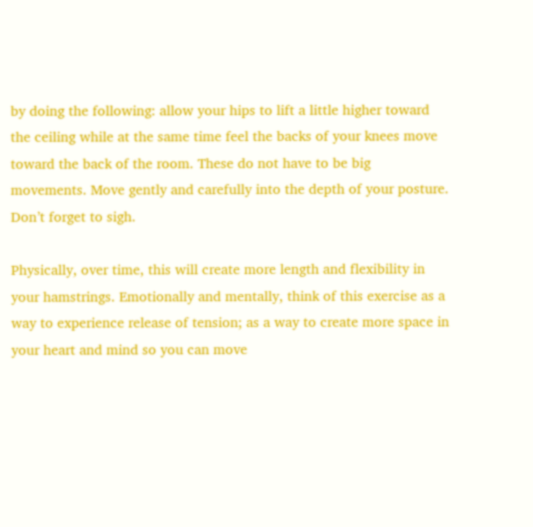by doing the following: allow your hips to lift a little higher toward the ceiling while at the same time feel the backs of your knees move toward the back of the room. These do not have to be big movements. Move gently and carefully into the depth of your posture. Don’t forget to sigh.

Physically, over time, this will create more length and flexibility in your hamstrings. Emotionally and mentally, think of this exercise as a way to experience release of tension; as a way to create more space in your heart and mind so you can move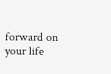forward on your life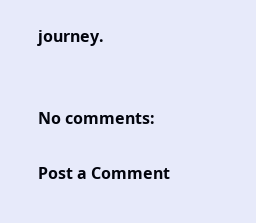journey.


No comments:

Post a Comment